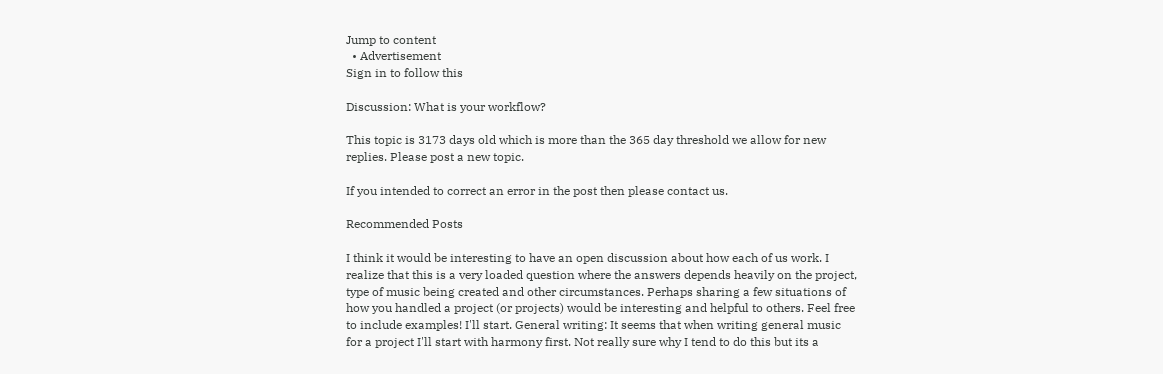Jump to content
  • Advertisement
Sign in to follow this

Discussion: What is your workflow?

This topic is 3173 days old which is more than the 365 day threshold we allow for new replies. Please post a new topic.

If you intended to correct an error in the post then please contact us.

Recommended Posts

I think it would be interesting to have an open discussion about how each of us work. I realize that this is a very loaded question where the answers depends heavily on the project, type of music being created and other circumstances. Perhaps sharing a few situations of how you handled a project (or projects) would be interesting and helpful to others. Feel free to include examples! I'll start. General writing: It seems that when writing general music for a project I'll start with harmony first. Not really sure why I tend to do this but its a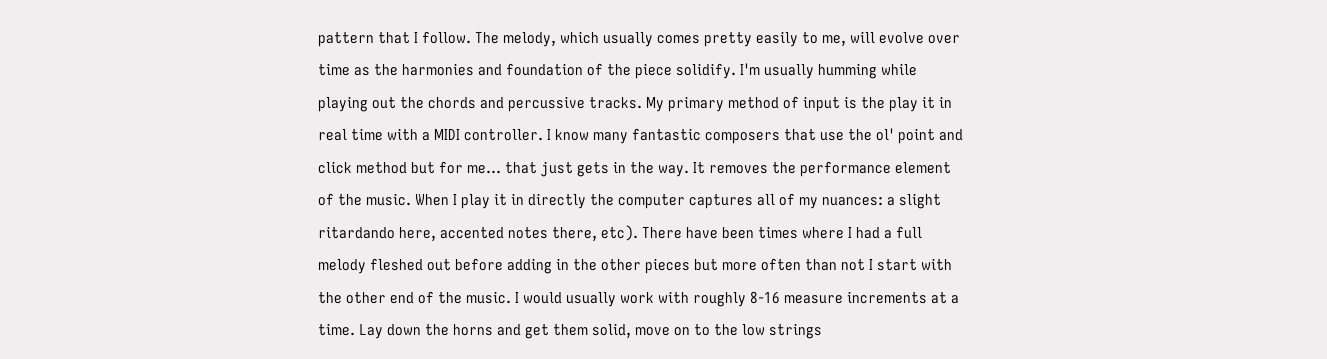pattern that I follow. The melody, which usually comes pretty easily to me, will evolve over time as the harmonies and foundation of the piece solidify. I'm usually humming while playing out the chords and percussive tracks. My primary method of input is the play it in real time with a MIDI controller. I know many fantastic composers that use the ol' point and click method but for me... that just gets in the way. It removes the performance element of the music. When I play it in directly the computer captures all of my nuances: a slight ritardando here, accented notes there, etc). There have been times where I had a full melody fleshed out before adding in the other pieces but more often than not I start with the other end of the music. I would usually work with roughly 8-16 measure increments at a time. Lay down the horns and get them solid, move on to the low strings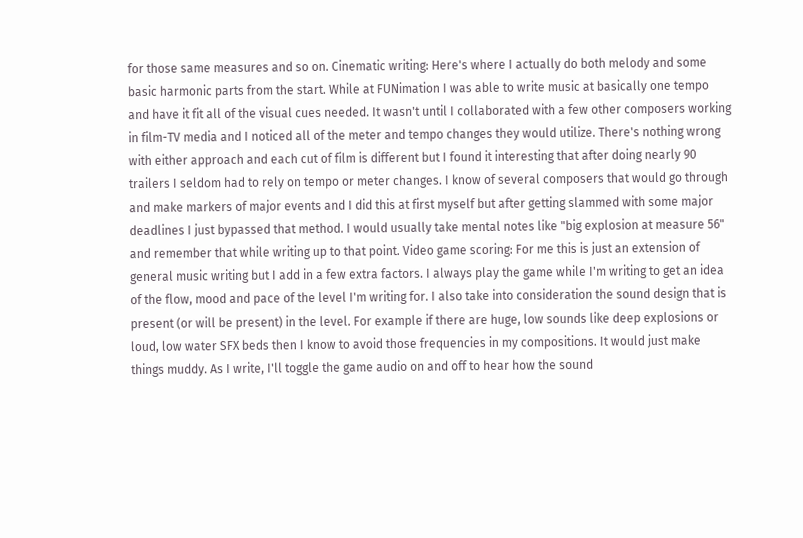for those same measures and so on. Cinematic writing: Here's where I actually do both melody and some basic harmonic parts from the start. While at FUNimation I was able to write music at basically one tempo and have it fit all of the visual cues needed. It wasn't until I collaborated with a few other composers working in film-TV media and I noticed all of the meter and tempo changes they would utilize. There's nothing wrong with either approach and each cut of film is different but I found it interesting that after doing nearly 90 trailers I seldom had to rely on tempo or meter changes. I know of several composers that would go through and make markers of major events and I did this at first myself but after getting slammed with some major deadlines I just bypassed that method. I would usually take mental notes like "big explosion at measure 56" and remember that while writing up to that point. Video game scoring: For me this is just an extension of general music writing but I add in a few extra factors. I always play the game while I'm writing to get an idea of the flow, mood and pace of the level I'm writing for. I also take into consideration the sound design that is present (or will be present) in the level. For example if there are huge, low sounds like deep explosions or loud, low water SFX beds then I know to avoid those frequencies in my compositions. It would just make things muddy. As I write, I'll toggle the game audio on and off to hear how the sound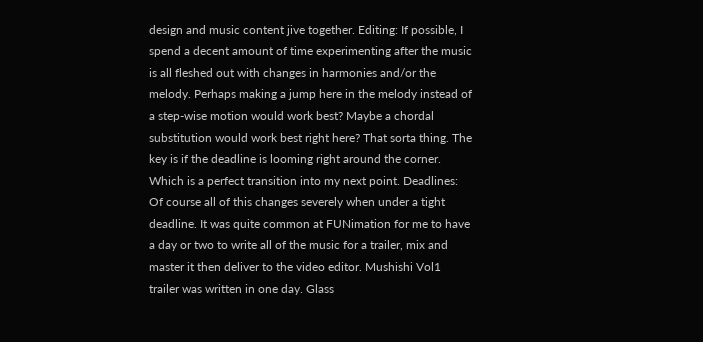design and music content jive together. Editing: If possible, I spend a decent amount of time experimenting after the music is all fleshed out with changes in harmonies and/or the melody. Perhaps making a jump here in the melody instead of a step-wise motion would work best? Maybe a chordal substitution would work best right here? That sorta thing. The key is if the deadline is looming right around the corner. Which is a perfect transition into my next point. Deadlines: Of course all of this changes severely when under a tight deadline. It was quite common at FUNimation for me to have a day or two to write all of the music for a trailer, mix and master it then deliver to the video editor. Mushishi Vol1 trailer was written in one day. Glass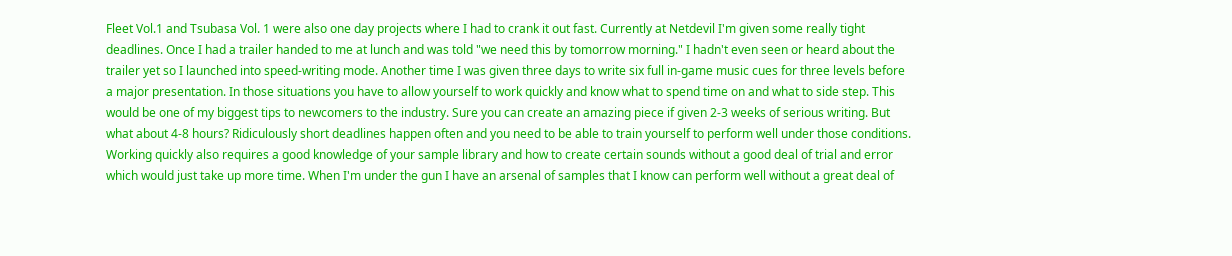Fleet Vol.1 and Tsubasa Vol. 1 were also one day projects where I had to crank it out fast. Currently at Netdevil I'm given some really tight deadlines. Once I had a trailer handed to me at lunch and was told "we need this by tomorrow morning." I hadn't even seen or heard about the trailer yet so I launched into speed-writing mode. Another time I was given three days to write six full in-game music cues for three levels before a major presentation. In those situations you have to allow yourself to work quickly and know what to spend time on and what to side step. This would be one of my biggest tips to newcomers to the industry. Sure you can create an amazing piece if given 2-3 weeks of serious writing. But what about 4-8 hours? Ridiculously short deadlines happen often and you need to be able to train yourself to perform well under those conditions. Working quickly also requires a good knowledge of your sample library and how to create certain sounds without a good deal of trial and error which would just take up more time. When I'm under the gun I have an arsenal of samples that I know can perform well without a great deal of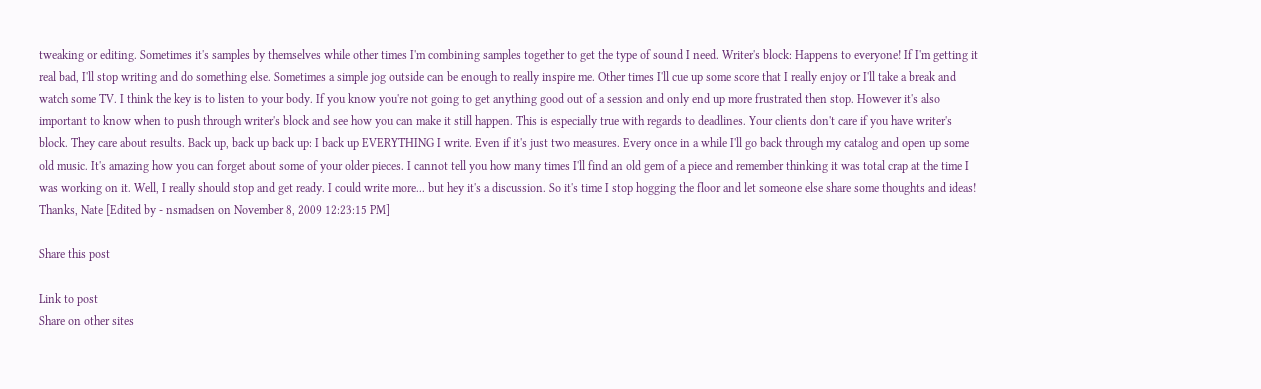tweaking or editing. Sometimes it's samples by themselves while other times I'm combining samples together to get the type of sound I need. Writer's block: Happens to everyone! If I'm getting it real bad, I'll stop writing and do something else. Sometimes a simple jog outside can be enough to really inspire me. Other times I'll cue up some score that I really enjoy or I'll take a break and watch some TV. I think the key is to listen to your body. If you know you're not going to get anything good out of a session and only end up more frustrated then stop. However it's also important to know when to push through writer's block and see how you can make it still happen. This is especially true with regards to deadlines. Your clients don't care if you have writer's block. They care about results. Back up, back up back up: I back up EVERYTHING I write. Even if it's just two measures. Every once in a while I'll go back through my catalog and open up some old music. It's amazing how you can forget about some of your older pieces. I cannot tell you how many times I'll find an old gem of a piece and remember thinking it was total crap at the time I was working on it. Well, I really should stop and get ready. I could write more... but hey it's a discussion. So it's time I stop hogging the floor and let someone else share some thoughts and ideas! Thanks, Nate [Edited by - nsmadsen on November 8, 2009 12:23:15 PM]

Share this post

Link to post
Share on other sites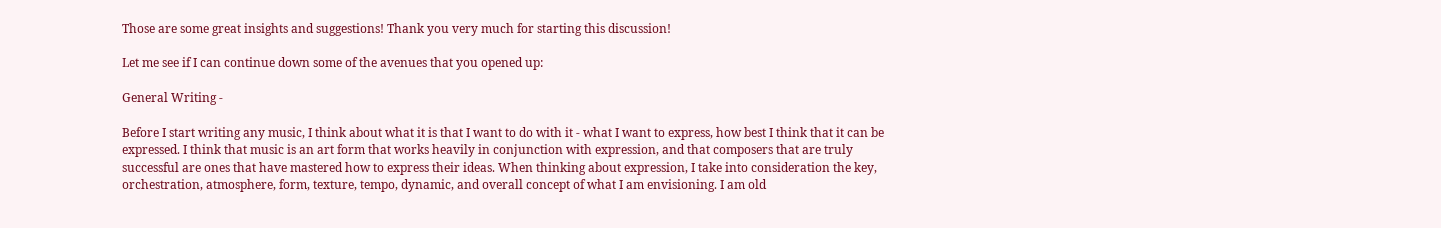Those are some great insights and suggestions! Thank you very much for starting this discussion!

Let me see if I can continue down some of the avenues that you opened up:

General Writing -

Before I start writing any music, I think about what it is that I want to do with it - what I want to express, how best I think that it can be expressed. I think that music is an art form that works heavily in conjunction with expression, and that composers that are truly successful are ones that have mastered how to express their ideas. When thinking about expression, I take into consideration the key, orchestration, atmosphere, form, texture, tempo, dynamic, and overall concept of what I am envisioning. I am old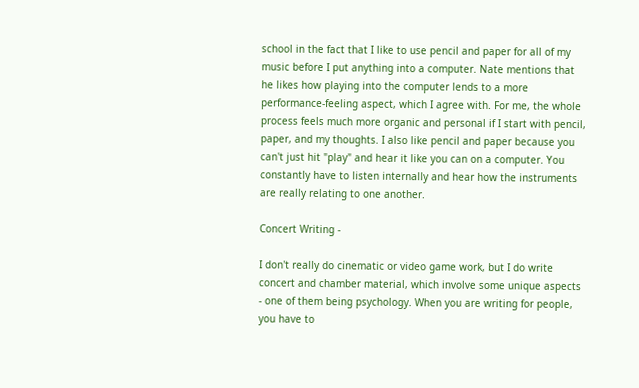school in the fact that I like to use pencil and paper for all of my music before I put anything into a computer. Nate mentions that he likes how playing into the computer lends to a more performance-feeling aspect, which I agree with. For me, the whole process feels much more organic and personal if I start with pencil, paper, and my thoughts. I also like pencil and paper because you can't just hit "play" and hear it like you can on a computer. You constantly have to listen internally and hear how the instruments are really relating to one another.

Concert Writing -

I don't really do cinematic or video game work, but I do write concert and chamber material, which involve some unique aspects - one of them being psychology. When you are writing for people, you have to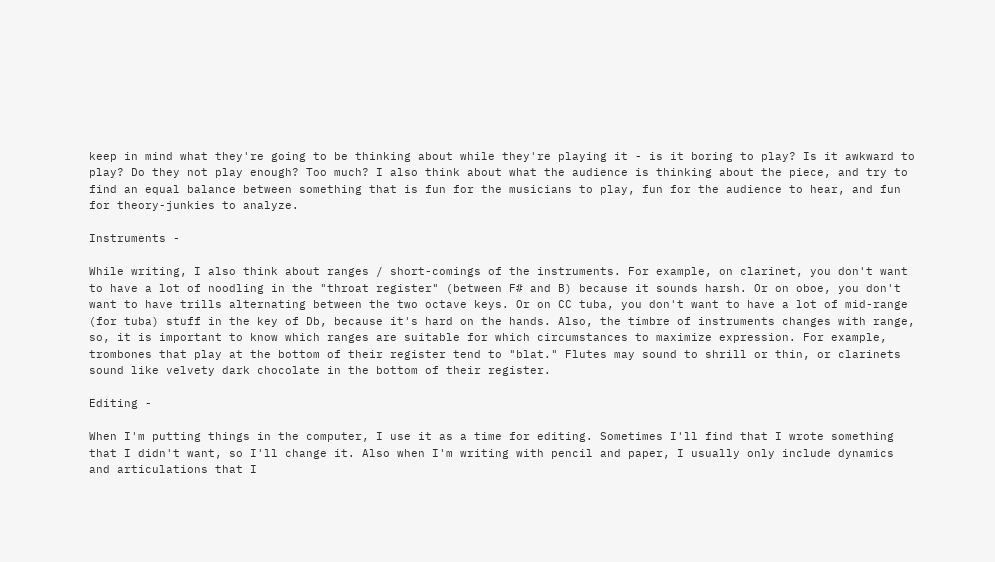keep in mind what they're going to be thinking about while they're playing it - is it boring to play? Is it awkward to play? Do they not play enough? Too much? I also think about what the audience is thinking about the piece, and try to find an equal balance between something that is fun for the musicians to play, fun for the audience to hear, and fun for theory-junkies to analyze.

Instruments -

While writing, I also think about ranges / short-comings of the instruments. For example, on clarinet, you don't want to have a lot of noodling in the "throat register" (between F# and B) because it sounds harsh. Or on oboe, you don't want to have trills alternating between the two octave keys. Or on CC tuba, you don't want to have a lot of mid-range (for tuba) stuff in the key of Db, because it's hard on the hands. Also, the timbre of instruments changes with range, so, it is important to know which ranges are suitable for which circumstances to maximize expression. For example, trombones that play at the bottom of their register tend to "blat." Flutes may sound to shrill or thin, or clarinets sound like velvety dark chocolate in the bottom of their register.

Editing -

When I'm putting things in the computer, I use it as a time for editing. Sometimes I'll find that I wrote something that I didn't want, so I'll change it. Also when I'm writing with pencil and paper, I usually only include dynamics and articulations that I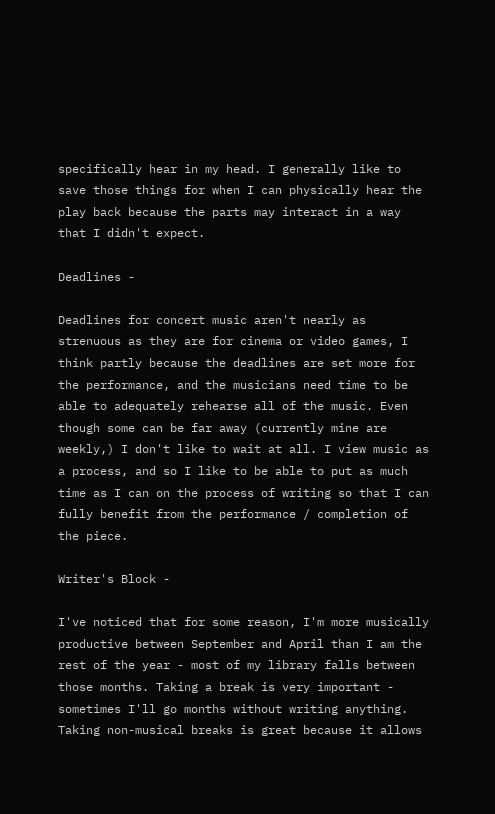specifically hear in my head. I generally like to save those things for when I can physically hear the play back because the parts may interact in a way that I didn't expect.

Deadlines -

Deadlines for concert music aren't nearly as strenuous as they are for cinema or video games, I think partly because the deadlines are set more for the performance, and the musicians need time to be able to adequately rehearse all of the music. Even though some can be far away (currently mine are weekly,) I don't like to wait at all. I view music as a process, and so I like to be able to put as much time as I can on the process of writing so that I can fully benefit from the performance / completion of the piece.

Writer's Block -

I've noticed that for some reason, I'm more musically productive between September and April than I am the rest of the year - most of my library falls between those months. Taking a break is very important - sometimes I'll go months without writing anything. Taking non-musical breaks is great because it allows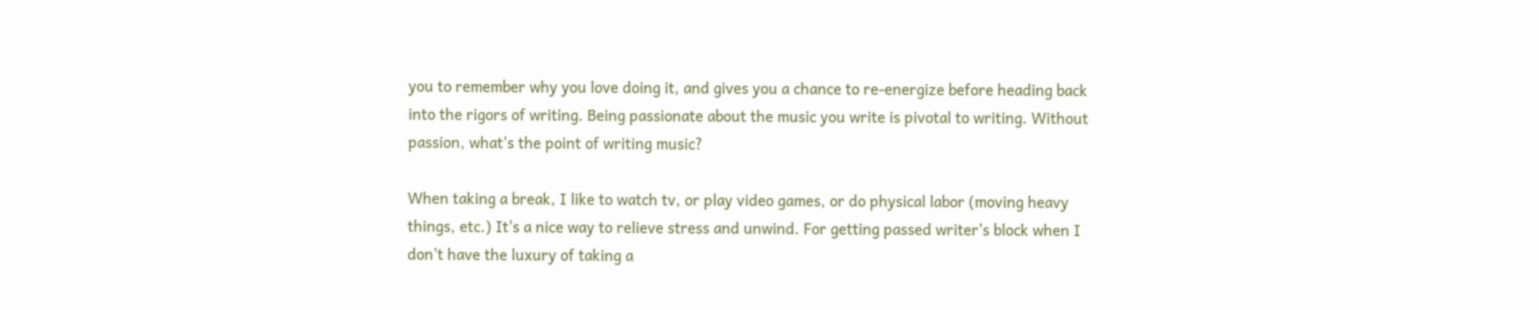you to remember why you love doing it, and gives you a chance to re-energize before heading back into the rigors of writing. Being passionate about the music you write is pivotal to writing. Without passion, what's the point of writing music?

When taking a break, I like to watch tv, or play video games, or do physical labor (moving heavy things, etc.) It's a nice way to relieve stress and unwind. For getting passed writer's block when I don't have the luxury of taking a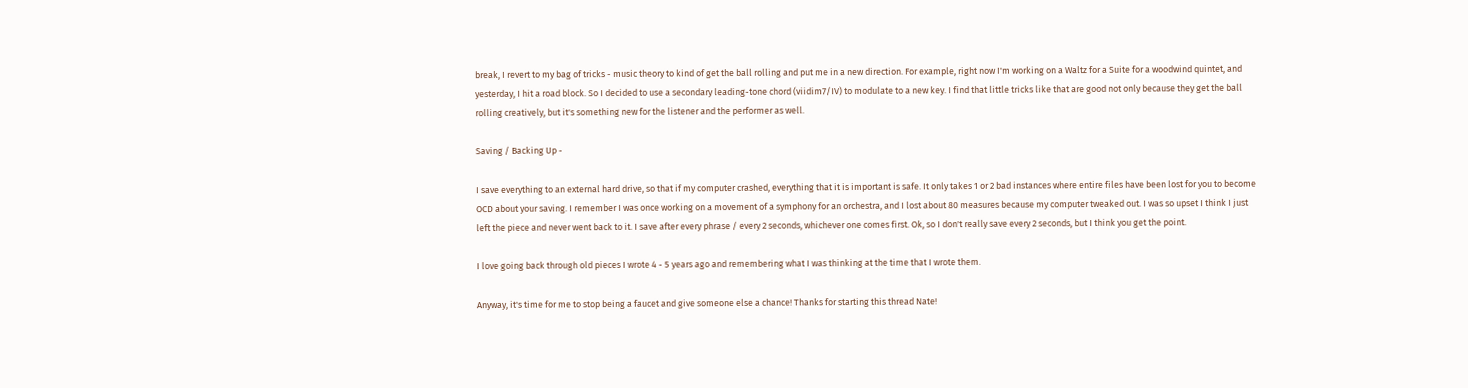break, I revert to my bag of tricks - music theory to kind of get the ball rolling and put me in a new direction. For example, right now I'm working on a Waltz for a Suite for a woodwind quintet, and yesterday, I hit a road block. So I decided to use a secondary leading-tone chord (viidim7/IV) to modulate to a new key. I find that little tricks like that are good not only because they get the ball rolling creatively, but it's something new for the listener and the performer as well.

Saving / Backing Up -

I save everything to an external hard drive, so that if my computer crashed, everything that it is important is safe. It only takes 1 or 2 bad instances where entire files have been lost for you to become OCD about your saving. I remember I was once working on a movement of a symphony for an orchestra, and I lost about 80 measures because my computer tweaked out. I was so upset I think I just left the piece and never went back to it. I save after every phrase / every 2 seconds, whichever one comes first. Ok, so I don't really save every 2 seconds, but I think you get the point.

I love going back through old pieces I wrote 4 - 5 years ago and remembering what I was thinking at the time that I wrote them.

Anyway, it's time for me to stop being a faucet and give someone else a chance! Thanks for starting this thread Nate!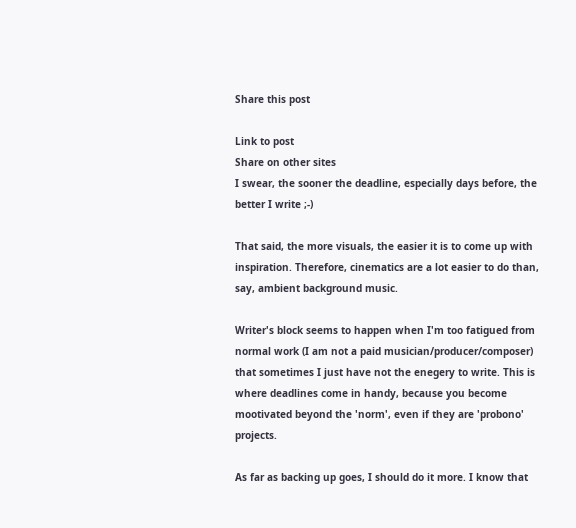Share this post

Link to post
Share on other sites
I swear, the sooner the deadline, especially days before, the better I write ;-)

That said, the more visuals, the easier it is to come up with inspiration. Therefore, cinematics are a lot easier to do than, say, ambient background music.

Writer's block seems to happen when I'm too fatigued from normal work (I am not a paid musician/producer/composer) that sometimes I just have not the enegery to write. This is where deadlines come in handy, because you become mootivated beyond the 'norm', even if they are 'probono' projects.

As far as backing up goes, I should do it more. I know that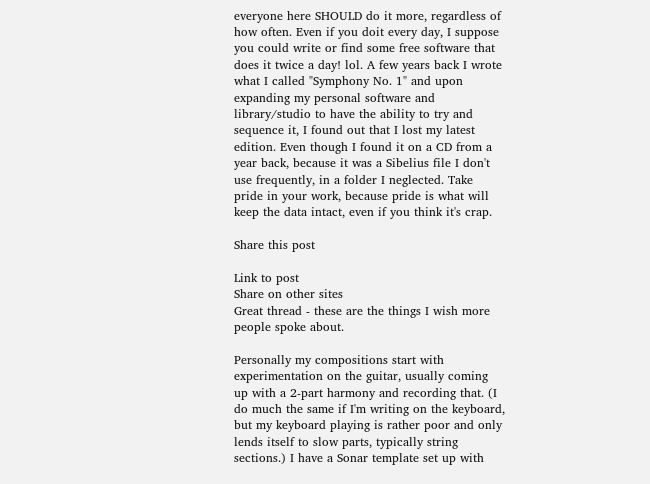everyone here SHOULD do it more, regardless of how often. Even if you doit every day, I suppose you could write or find some free software that does it twice a day! lol. A few years back I wrote what I called "Symphony No. 1" and upon expanding my personal software and library/studio to have the ability to try and sequence it, I found out that I lost my latest edition. Even though I found it on a CD from a year back, because it was a Sibelius file I don't use frequently, in a folder I neglected. Take pride in your work, because pride is what will keep the data intact, even if you think it's crap.

Share this post

Link to post
Share on other sites
Great thread - these are the things I wish more people spoke about.

Personally my compositions start with experimentation on the guitar, usually coming up with a 2-part harmony and recording that. (I do much the same if I'm writing on the keyboard, but my keyboard playing is rather poor and only lends itself to slow parts, typically string sections.) I have a Sonar template set up with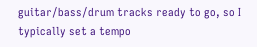guitar/bass/drum tracks ready to go, so I typically set a tempo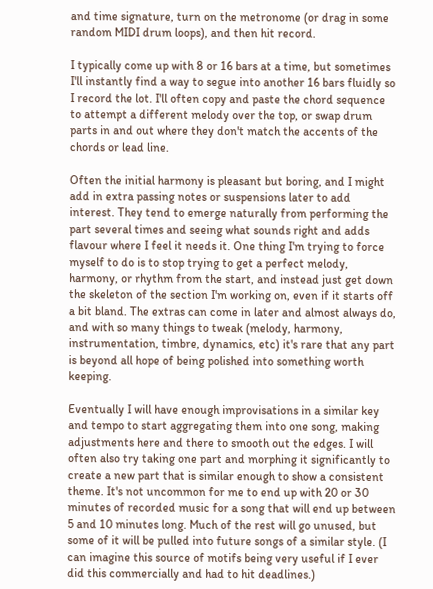and time signature, turn on the metronome (or drag in some random MIDI drum loops), and then hit record.

I typically come up with 8 or 16 bars at a time, but sometimes I'll instantly find a way to segue into another 16 bars fluidly so I record the lot. I'll often copy and paste the chord sequence to attempt a different melody over the top, or swap drum parts in and out where they don't match the accents of the chords or lead line.

Often the initial harmony is pleasant but boring, and I might add in extra passing notes or suspensions later to add interest. They tend to emerge naturally from performing the part several times and seeing what sounds right and adds flavour where I feel it needs it. One thing I'm trying to force myself to do is to stop trying to get a perfect melody, harmony, or rhythm from the start, and instead just get down the skeleton of the section I'm working on, even if it starts off a bit bland. The extras can come in later and almost always do, and with so many things to tweak (melody, harmony, instrumentation, timbre, dynamics, etc) it's rare that any part is beyond all hope of being polished into something worth keeping.

Eventually I will have enough improvisations in a similar key and tempo to start aggregating them into one song, making adjustments here and there to smooth out the edges. I will often also try taking one part and morphing it significantly to create a new part that is similar enough to show a consistent theme. It's not uncommon for me to end up with 20 or 30 minutes of recorded music for a song that will end up between 5 and 10 minutes long. Much of the rest will go unused, but some of it will be pulled into future songs of a similar style. (I can imagine this source of motifs being very useful if I ever did this commercially and had to hit deadlines.)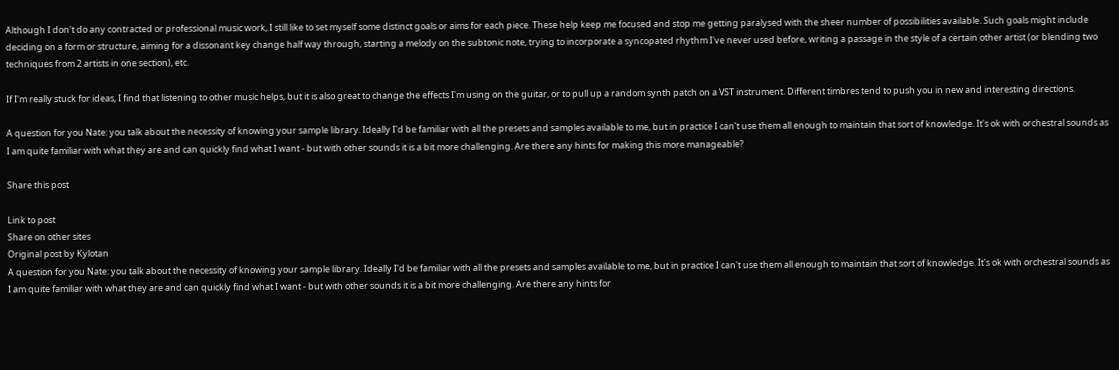Although I don't do any contracted or professional music work, I still like to set myself some distinct goals or aims for each piece. These help keep me focused and stop me getting paralysed with the sheer number of possibilities available. Such goals might include deciding on a form or structure, aiming for a dissonant key change half way through, starting a melody on the subtonic note, trying to incorporate a syncopated rhythm I've never used before, writing a passage in the style of a certain other artist (or blending two techniques from 2 artists in one section), etc.

If I'm really stuck for ideas, I find that listening to other music helps, but it is also great to change the effects I'm using on the guitar, or to pull up a random synth patch on a VST instrument. Different timbres tend to push you in new and interesting directions.

A question for you Nate: you talk about the necessity of knowing your sample library. Ideally I'd be familiar with all the presets and samples available to me, but in practice I can't use them all enough to maintain that sort of knowledge. It's ok with orchestral sounds as I am quite familiar with what they are and can quickly find what I want - but with other sounds it is a bit more challenging. Are there any hints for making this more manageable?

Share this post

Link to post
Share on other sites
Original post by Kylotan
A question for you Nate: you talk about the necessity of knowing your sample library. Ideally I'd be familiar with all the presets and samples available to me, but in practice I can't use them all enough to maintain that sort of knowledge. It's ok with orchestral sounds as I am quite familiar with what they are and can quickly find what I want - but with other sounds it is a bit more challenging. Are there any hints for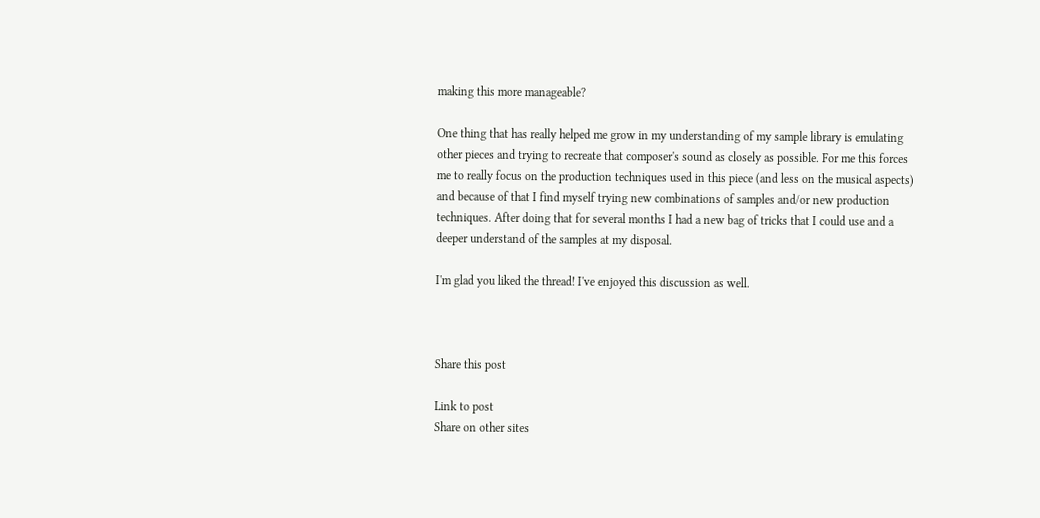making this more manageable?

One thing that has really helped me grow in my understanding of my sample library is emulating other pieces and trying to recreate that composer's sound as closely as possible. For me this forces me to really focus on the production techniques used in this piece (and less on the musical aspects) and because of that I find myself trying new combinations of samples and/or new production techniques. After doing that for several months I had a new bag of tricks that I could use and a deeper understand of the samples at my disposal.

I'm glad you liked the thread! I've enjoyed this discussion as well.



Share this post

Link to post
Share on other sites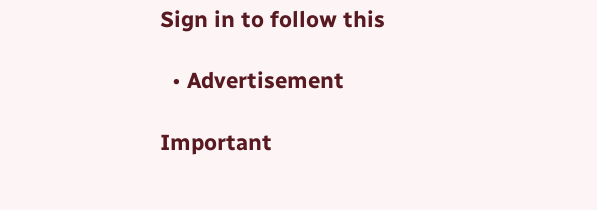Sign in to follow this

  • Advertisement

Important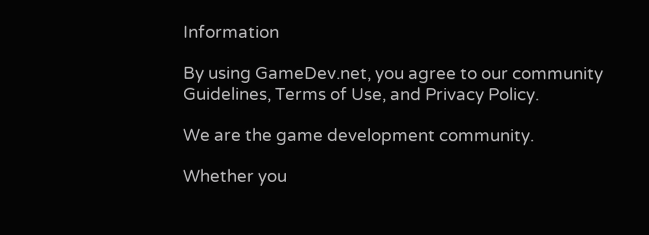Information

By using GameDev.net, you agree to our community Guidelines, Terms of Use, and Privacy Policy.

We are the game development community.

Whether you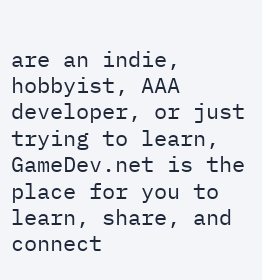are an indie, hobbyist, AAA developer, or just trying to learn, GameDev.net is the place for you to learn, share, and connect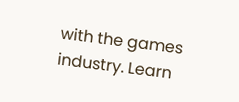with the games industry. Learn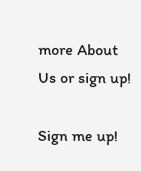more About Us or sign up!

Sign me up!